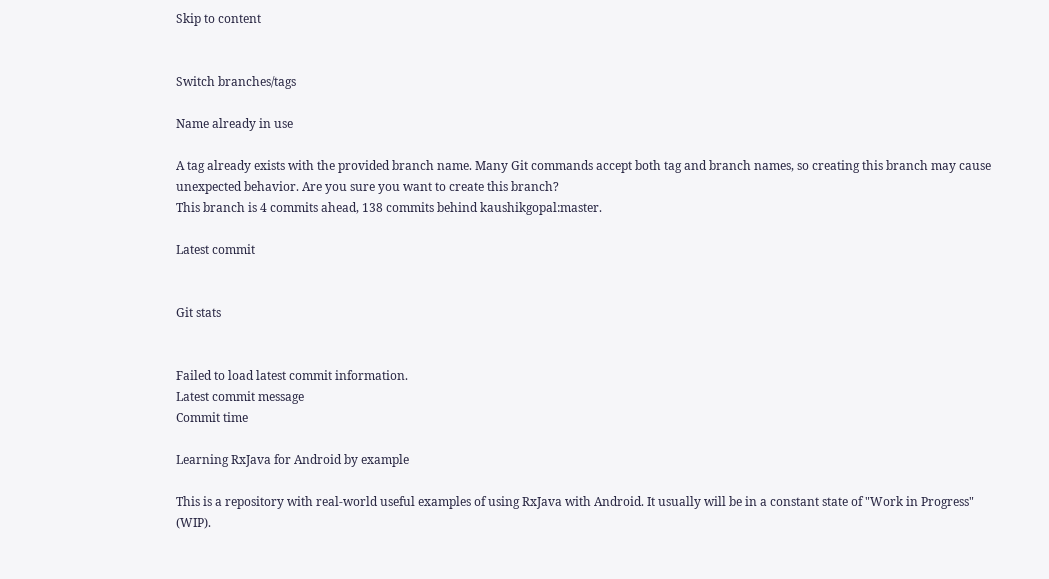Skip to content


Switch branches/tags

Name already in use

A tag already exists with the provided branch name. Many Git commands accept both tag and branch names, so creating this branch may cause unexpected behavior. Are you sure you want to create this branch?
This branch is 4 commits ahead, 138 commits behind kaushikgopal:master.

Latest commit


Git stats


Failed to load latest commit information.
Latest commit message
Commit time

Learning RxJava for Android by example

This is a repository with real-world useful examples of using RxJava with Android. It usually will be in a constant state of "Work in Progress" (WIP).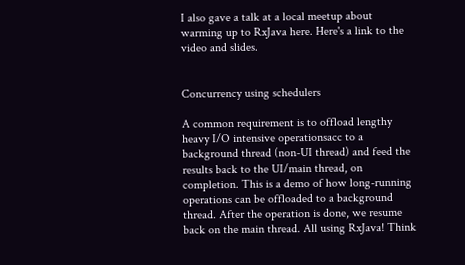I also gave a talk at a local meetup about warming up to RxJava here. Here's a link to the video and slides.


Concurrency using schedulers

A common requirement is to offload lengthy heavy I/O intensive operationsacc to a background thread (non-UI thread) and feed the results back to the UI/main thread, on completion. This is a demo of how long-running operations can be offloaded to a background thread. After the operation is done, we resume back on the main thread. All using RxJava! Think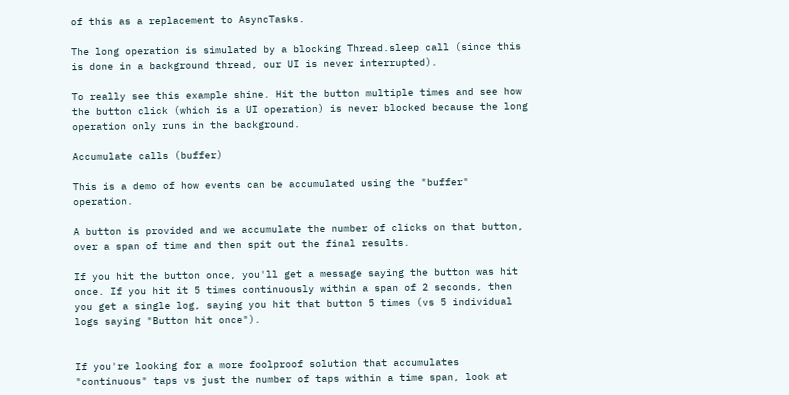of this as a replacement to AsyncTasks.

The long operation is simulated by a blocking Thread.sleep call (since this is done in a background thread, our UI is never interrupted).

To really see this example shine. Hit the button multiple times and see how the button click (which is a UI operation) is never blocked because the long operation only runs in the background.

Accumulate calls (buffer)

This is a demo of how events can be accumulated using the "buffer" operation.

A button is provided and we accumulate the number of clicks on that button, over a span of time and then spit out the final results.

If you hit the button once, you'll get a message saying the button was hit once. If you hit it 5 times continuously within a span of 2 seconds, then you get a single log, saying you hit that button 5 times (vs 5 individual logs saying "Button hit once").


If you're looking for a more foolproof solution that accumulates "continuous" taps vs just the number of taps within a time span, look at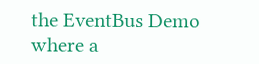the EventBus Demo where a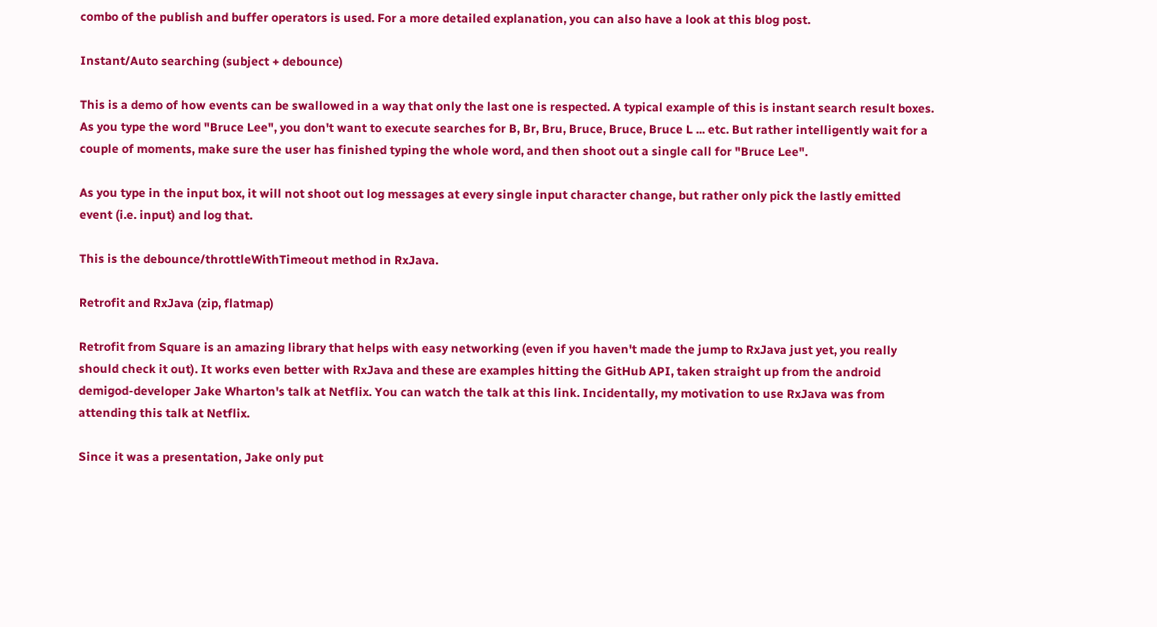combo of the publish and buffer operators is used. For a more detailed explanation, you can also have a look at this blog post.

Instant/Auto searching (subject + debounce)

This is a demo of how events can be swallowed in a way that only the last one is respected. A typical example of this is instant search result boxes. As you type the word "Bruce Lee", you don't want to execute searches for B, Br, Bru, Bruce, Bruce, Bruce L ... etc. But rather intelligently wait for a couple of moments, make sure the user has finished typing the whole word, and then shoot out a single call for "Bruce Lee".

As you type in the input box, it will not shoot out log messages at every single input character change, but rather only pick the lastly emitted event (i.e. input) and log that.

This is the debounce/throttleWithTimeout method in RxJava.

Retrofit and RxJava (zip, flatmap)

Retrofit from Square is an amazing library that helps with easy networking (even if you haven't made the jump to RxJava just yet, you really should check it out). It works even better with RxJava and these are examples hitting the GitHub API, taken straight up from the android demigod-developer Jake Wharton's talk at Netflix. You can watch the talk at this link. Incidentally, my motivation to use RxJava was from attending this talk at Netflix.

Since it was a presentation, Jake only put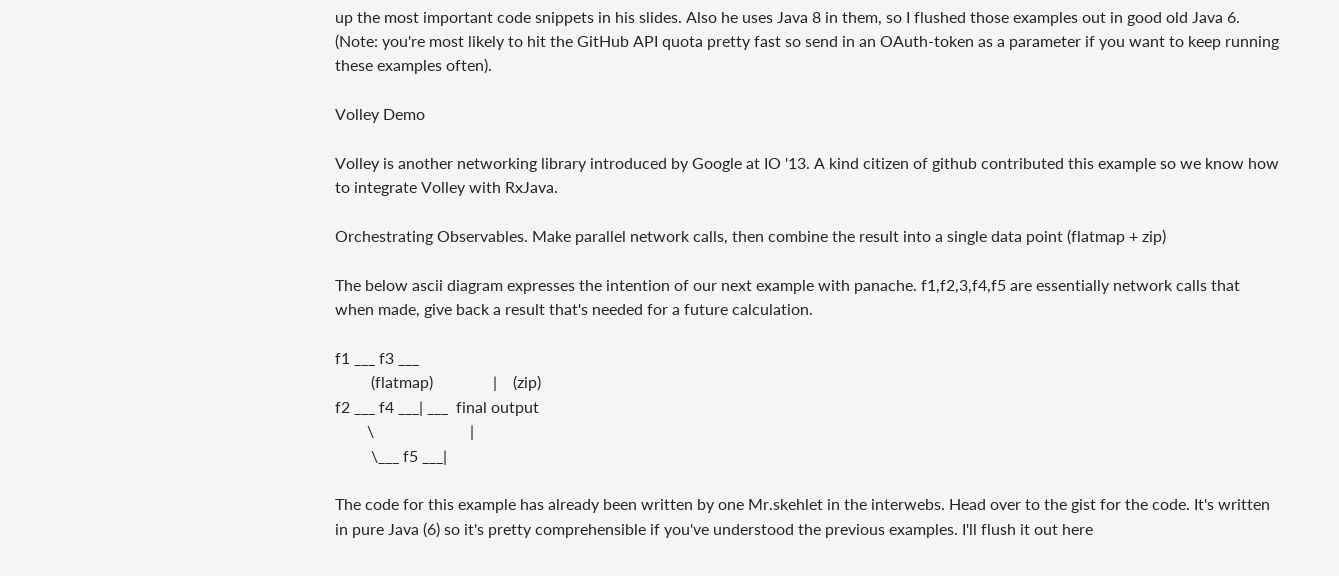up the most important code snippets in his slides. Also he uses Java 8 in them, so I flushed those examples out in good old Java 6. (Note: you're most likely to hit the GitHub API quota pretty fast so send in an OAuth-token as a parameter if you want to keep running these examples often).

Volley Demo

Volley is another networking library introduced by Google at IO '13. A kind citizen of github contributed this example so we know how to integrate Volley with RxJava.

Orchestrating Observables. Make parallel network calls, then combine the result into a single data point (flatmap + zip)

The below ascii diagram expresses the intention of our next example with panache. f1,f2,3,f4,f5 are essentially network calls that when made, give back a result that's needed for a future calculation.

f1 ___ f3 ___
         (flatmap)               |    (zip)
f2 ___ f4 ___| ___  final output
        \                        |
         \___ f5 ___|

The code for this example has already been written by one Mr.skehlet in the interwebs. Head over to the gist for the code. It's written in pure Java (6) so it's pretty comprehensible if you've understood the previous examples. I'll flush it out here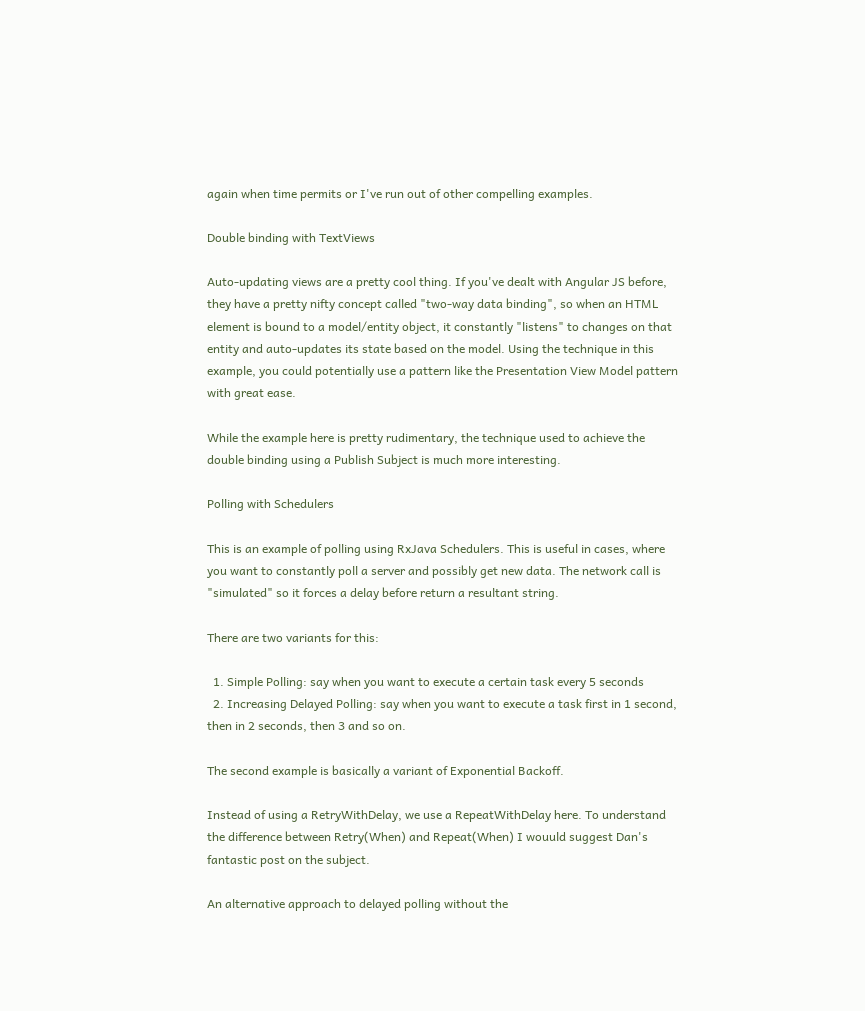again when time permits or I've run out of other compelling examples.

Double binding with TextViews

Auto-updating views are a pretty cool thing. If you've dealt with Angular JS before, they have a pretty nifty concept called "two-way data binding", so when an HTML element is bound to a model/entity object, it constantly "listens" to changes on that entity and auto-updates its state based on the model. Using the technique in this example, you could potentially use a pattern like the Presentation View Model pattern with great ease.

While the example here is pretty rudimentary, the technique used to achieve the double binding using a Publish Subject is much more interesting.

Polling with Schedulers

This is an example of polling using RxJava Schedulers. This is useful in cases, where you want to constantly poll a server and possibly get new data. The network call is "simulated" so it forces a delay before return a resultant string.

There are two variants for this:

  1. Simple Polling: say when you want to execute a certain task every 5 seconds
  2. Increasing Delayed Polling: say when you want to execute a task first in 1 second, then in 2 seconds, then 3 and so on.

The second example is basically a variant of Exponential Backoff.

Instead of using a RetryWithDelay, we use a RepeatWithDelay here. To understand the difference between Retry(When) and Repeat(When) I wouuld suggest Dan's fantastic post on the subject.

An alternative approach to delayed polling without the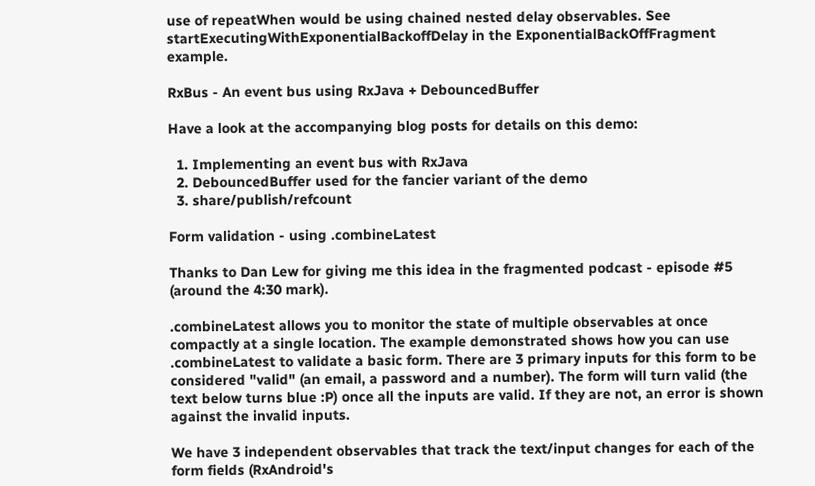use of repeatWhen would be using chained nested delay observables. See startExecutingWithExponentialBackoffDelay in the ExponentialBackOffFragment example.

RxBus - An event bus using RxJava + DebouncedBuffer

Have a look at the accompanying blog posts for details on this demo:

  1. Implementing an event bus with RxJava
  2. DebouncedBuffer used for the fancier variant of the demo
  3. share/publish/refcount

Form validation - using .combineLatest

Thanks to Dan Lew for giving me this idea in the fragmented podcast - episode #5 (around the 4:30 mark).

.combineLatest allows you to monitor the state of multiple observables at once compactly at a single location. The example demonstrated shows how you can use .combineLatest to validate a basic form. There are 3 primary inputs for this form to be considered "valid" (an email, a password and a number). The form will turn valid (the text below turns blue :P) once all the inputs are valid. If they are not, an error is shown against the invalid inputs.

We have 3 independent observables that track the text/input changes for each of the form fields (RxAndroid's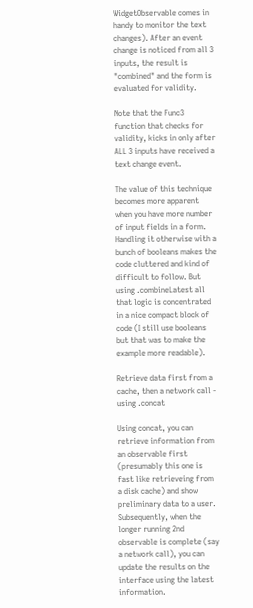WidgetObservable comes in handy to monitor the text changes). After an event change is noticed from all 3 inputs, the result is "combined" and the form is evaluated for validity.

Note that the Func3 function that checks for validity, kicks in only after ALL 3 inputs have received a text change event.

The value of this technique becomes more apparent when you have more number of input fields in a form. Handling it otherwise with a bunch of booleans makes the code cluttered and kind of difficult to follow. But using .combineLatest all that logic is concentrated in a nice compact block of code (I still use booleans but that was to make the example more readable).

Retrieve data first from a cache, then a network call - using .concat

Using concat, you can retrieve information from an observable first (presumably this one is fast like retrieveing from a disk cache) and show preliminary data to a user. Subsequently, when the longer running 2nd observable is complete (say a network call), you can update the results on the interface using the latest information.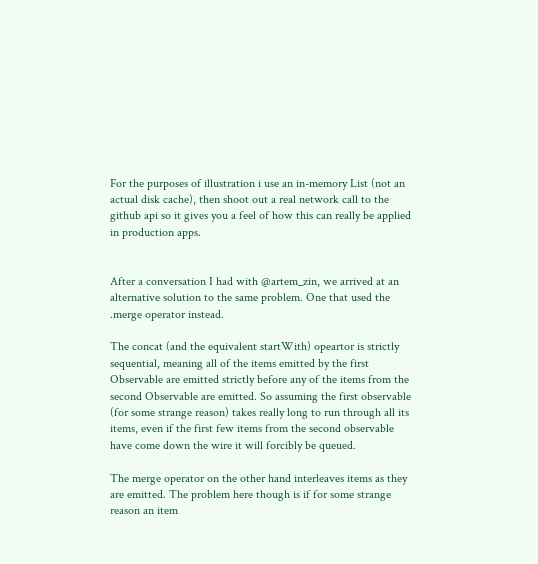For the purposes of illustration i use an in-memory List (not an actual disk cache), then shoot out a real network call to the github api so it gives you a feel of how this can really be applied in production apps.


After a conversation I had with @artem_zin, we arrived at an alternative solution to the same problem. One that used the .merge operator instead.

The concat (and the equivalent startWith) opeartor is strictly sequential, meaning all of the items emitted by the first Observable are emitted strictly before any of the items from the second Observable are emitted. So assuming the first observable (for some strange reason) takes really long to run through all its items, even if the first few items from the second observable have come down the wire it will forcibly be queued.

The merge operator on the other hand interleaves items as they are emitted. The problem here though is if for some strange reason an item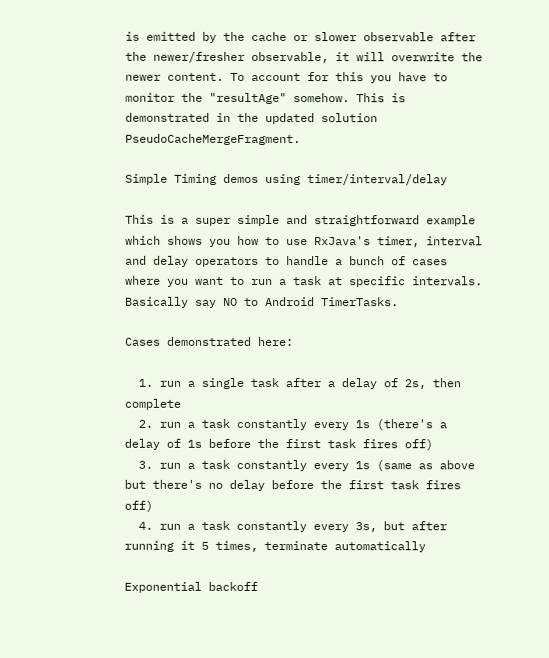is emitted by the cache or slower observable after the newer/fresher observable, it will overwrite the newer content. To account for this you have to monitor the "resultAge" somehow. This is demonstrated in the updated solution PseudoCacheMergeFragment.

Simple Timing demos using timer/interval/delay

This is a super simple and straightforward example which shows you how to use RxJava's timer, interval and delay operators to handle a bunch of cases where you want to run a task at specific intervals. Basically say NO to Android TimerTasks.

Cases demonstrated here:

  1. run a single task after a delay of 2s, then complete
  2. run a task constantly every 1s (there's a delay of 1s before the first task fires off)
  3. run a task constantly every 1s (same as above but there's no delay before the first task fires off)
  4. run a task constantly every 3s, but after running it 5 times, terminate automatically

Exponential backoff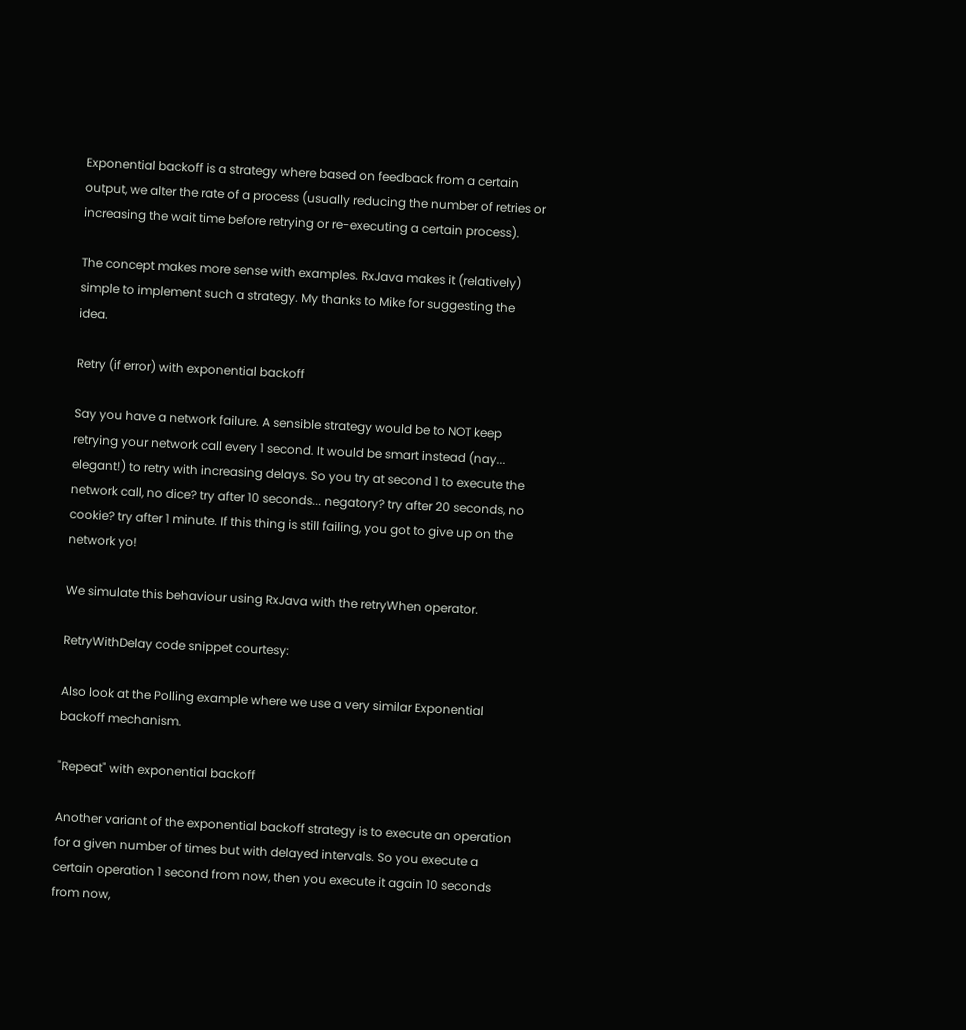Exponential backoff is a strategy where based on feedback from a certain output, we alter the rate of a process (usually reducing the number of retries or increasing the wait time before retrying or re-executing a certain process).

The concept makes more sense with examples. RxJava makes it (relatively) simple to implement such a strategy. My thanks to Mike for suggesting the idea.

Retry (if error) with exponential backoff

Say you have a network failure. A sensible strategy would be to NOT keep retrying your network call every 1 second. It would be smart instead (nay... elegant!) to retry with increasing delays. So you try at second 1 to execute the network call, no dice? try after 10 seconds... negatory? try after 20 seconds, no cookie? try after 1 minute. If this thing is still failing, you got to give up on the network yo!

We simulate this behaviour using RxJava with the retryWhen operator.

RetryWithDelay code snippet courtesy:

Also look at the Polling example where we use a very similar Exponential backoff mechanism.

"Repeat" with exponential backoff

Another variant of the exponential backoff strategy is to execute an operation for a given number of times but with delayed intervals. So you execute a certain operation 1 second from now, then you execute it again 10 seconds from now,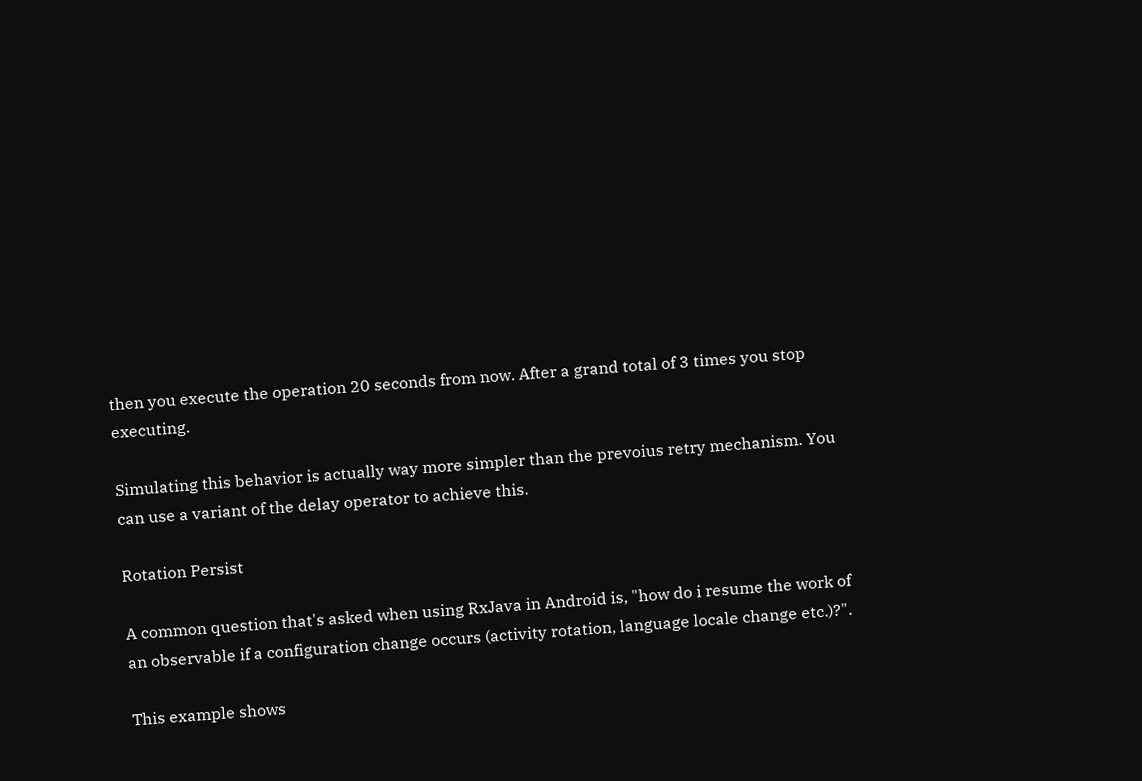then you execute the operation 20 seconds from now. After a grand total of 3 times you stop executing.

Simulating this behavior is actually way more simpler than the prevoius retry mechanism. You can use a variant of the delay operator to achieve this.

Rotation Persist

A common question that's asked when using RxJava in Android is, "how do i resume the work of an observable if a configuration change occurs (activity rotation, language locale change etc.)?".

This example shows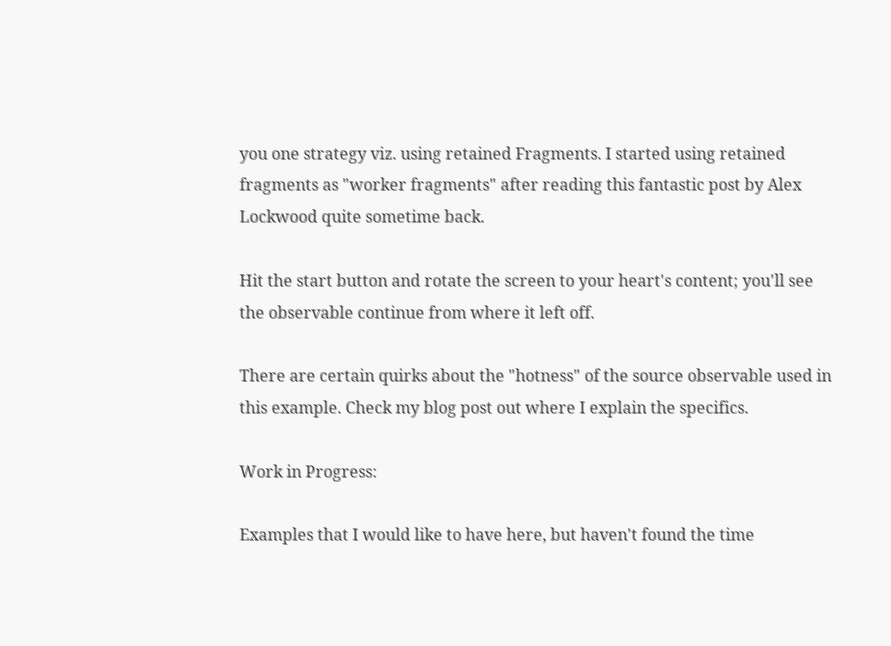you one strategy viz. using retained Fragments. I started using retained fragments as "worker fragments" after reading this fantastic post by Alex Lockwood quite sometime back.

Hit the start button and rotate the screen to your heart's content; you'll see the observable continue from where it left off.

There are certain quirks about the "hotness" of the source observable used in this example. Check my blog post out where I explain the specifics.

Work in Progress:

Examples that I would like to have here, but haven't found the time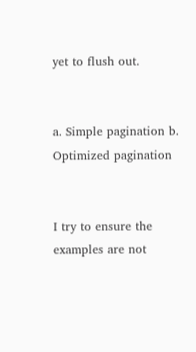yet to flush out.


a. Simple pagination b. Optimized pagination


I try to ensure the examples are not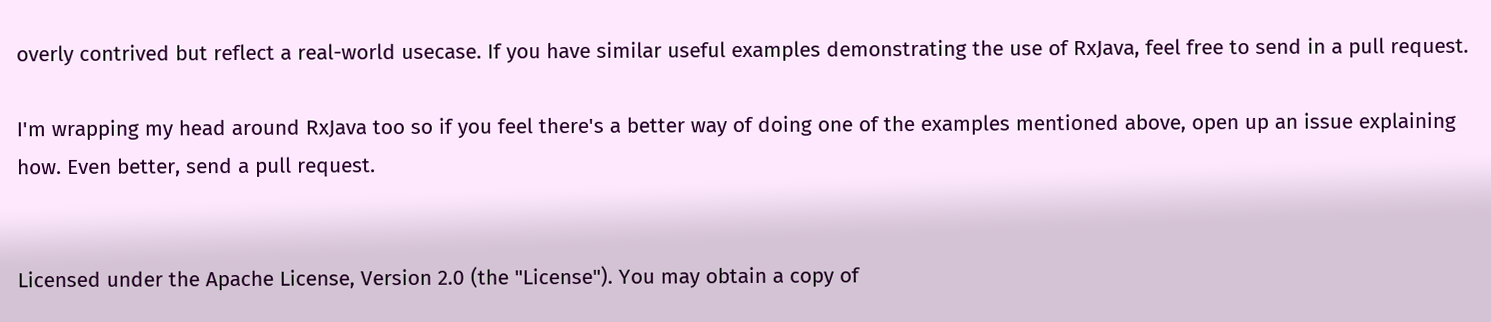overly contrived but reflect a real-world usecase. If you have similar useful examples demonstrating the use of RxJava, feel free to send in a pull request.

I'm wrapping my head around RxJava too so if you feel there's a better way of doing one of the examples mentioned above, open up an issue explaining how. Even better, send a pull request.


Licensed under the Apache License, Version 2.0 (the "License"). You may obtain a copy of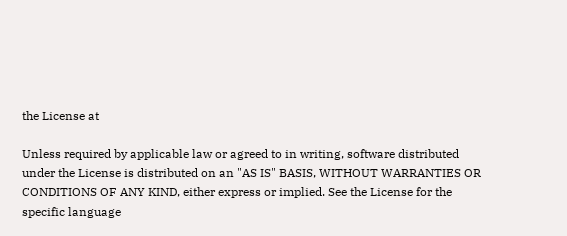the License at

Unless required by applicable law or agreed to in writing, software distributed under the License is distributed on an "AS IS" BASIS, WITHOUT WARRANTIES OR CONDITIONS OF ANY KIND, either express or implied. See the License for the specific language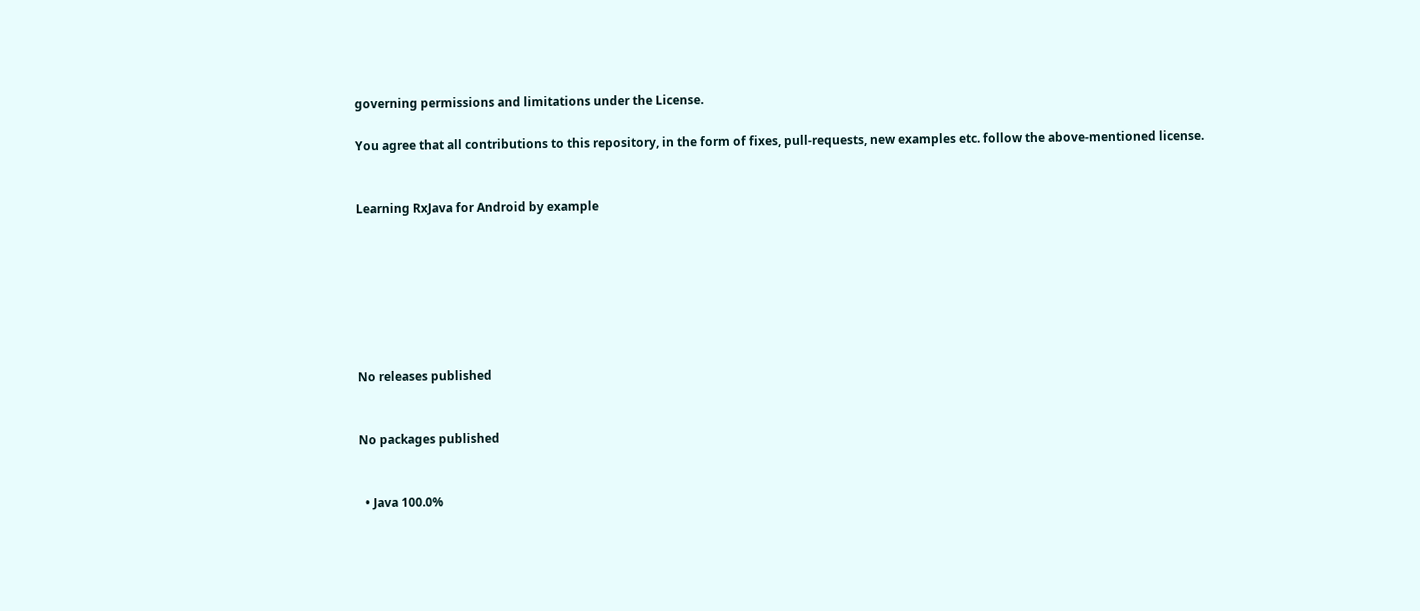governing permissions and limitations under the License.

You agree that all contributions to this repository, in the form of fixes, pull-requests, new examples etc. follow the above-mentioned license.


Learning RxJava for Android by example







No releases published


No packages published


  • Java 100.0%